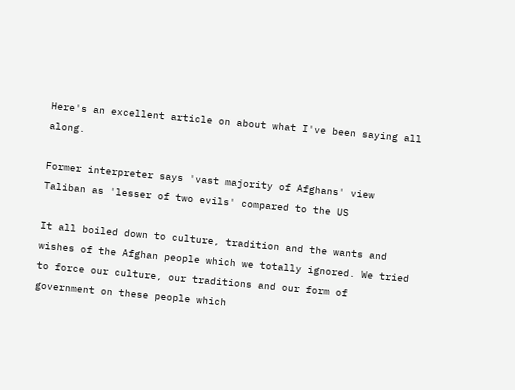Here's an excellent article on about what I've been saying all along.

Former interpreter says 'vast majority of Afghans' view Taliban as 'lesser of two evils' compared to the US

It all boiled down to culture, tradition and the wants and wishes of the Afghan people which we totally ignored. We tried to force our culture, our traditions and our form of government on these people which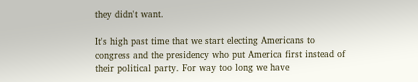they didn't want.

It's high past time that we start electing Americans to congress and the presidency who put America first instead of their political party. For way too long we have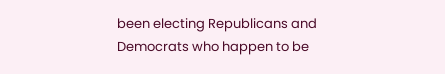been electing Republicans and Democrats who happen to be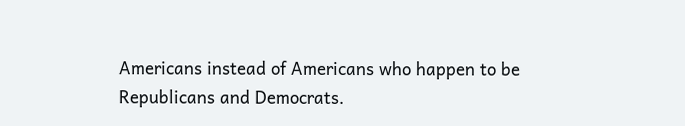Americans instead of Americans who happen to be Republicans and Democrats.